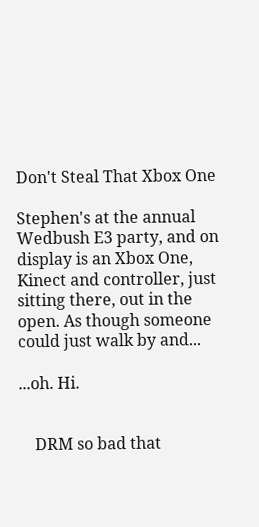Don't Steal That Xbox One

Stephen's at the annual Wedbush E3 party, and on display is an Xbox One, Kinect and controller, just sitting there, out in the open. As though someone could just walk by and...

...oh. Hi.


    DRM so bad that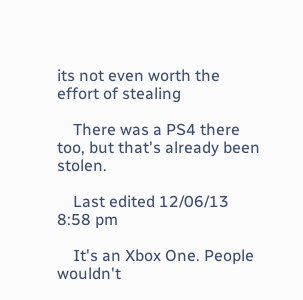its not even worth the effort of stealing

    There was a PS4 there too, but that's already been stolen.

    Last edited 12/06/13 8:58 pm

    It's an Xbox One. People wouldn't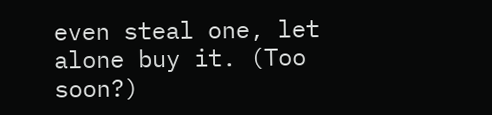even steal one, let alone buy it. (Too soon?)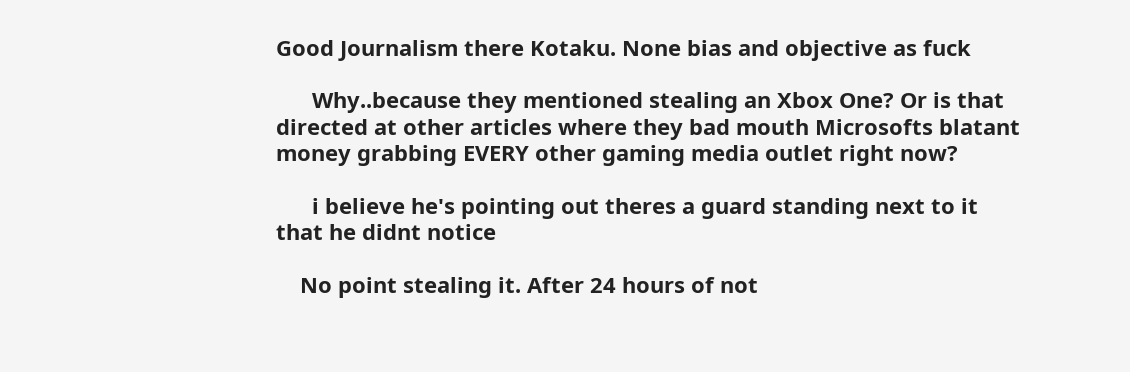Good Journalism there Kotaku. None bias and objective as fuck

      Why..because they mentioned stealing an Xbox One? Or is that directed at other articles where they bad mouth Microsofts blatant money grabbing EVERY other gaming media outlet right now?

      i believe he's pointing out theres a guard standing next to it that he didnt notice

    No point stealing it. After 24 hours of not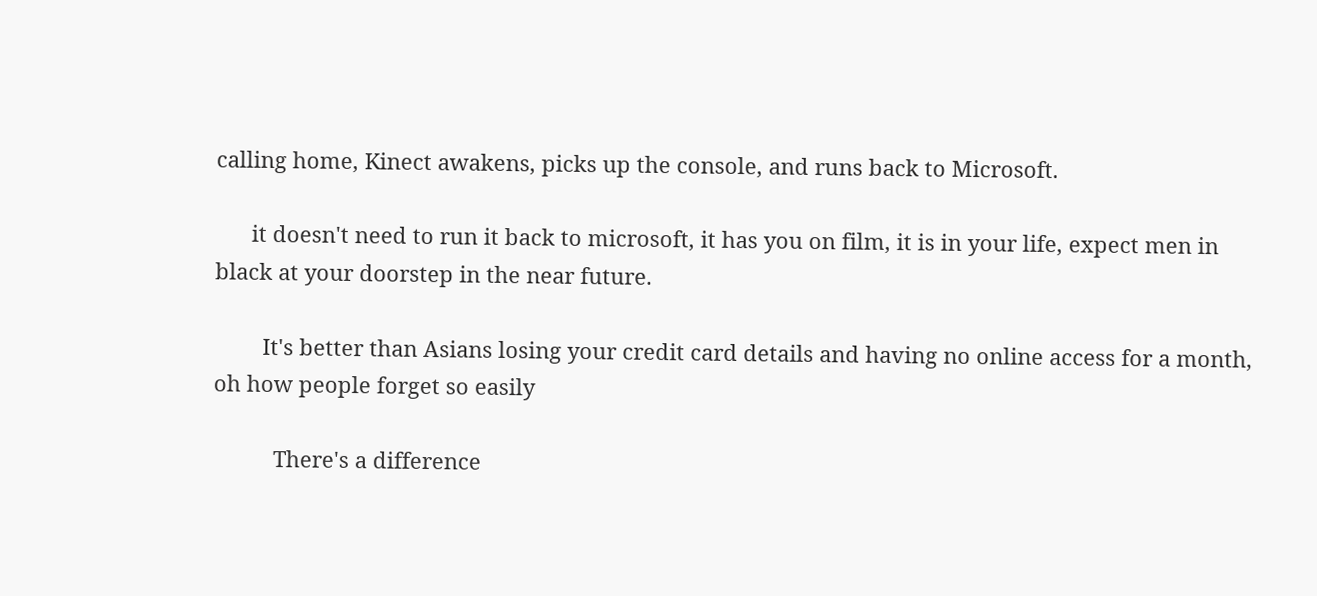calling home, Kinect awakens, picks up the console, and runs back to Microsoft.

      it doesn't need to run it back to microsoft, it has you on film, it is in your life, expect men in black at your doorstep in the near future.

        It's better than Asians losing your credit card details and having no online access for a month, oh how people forget so easily

          There's a difference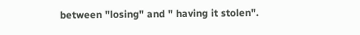between "losing" and " having it stolen".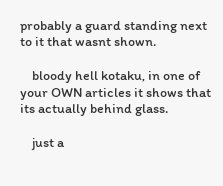probably a guard standing next to it that wasnt shown.

    bloody hell kotaku, in one of your OWN articles it shows that its actually behind glass.

    just a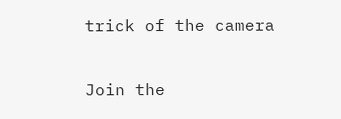trick of the camera

Join the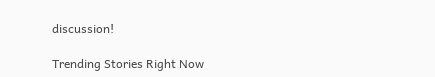discussion!

Trending Stories Right Now